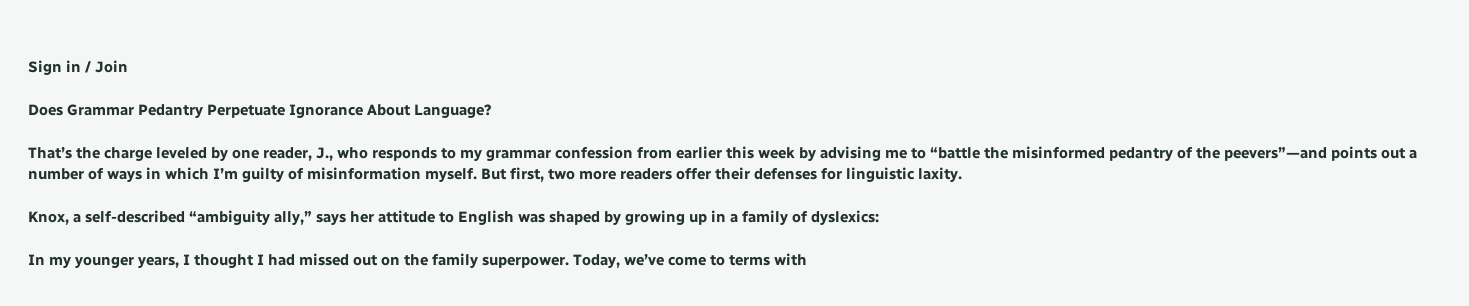Sign in / Join

Does Grammar Pedantry Perpetuate Ignorance About Language?

That’s the charge leveled by one reader, J., who responds to my grammar confession from earlier this week by advising me to “battle the misinformed pedantry of the peevers”—and points out a number of ways in which I’m guilty of misinformation myself. But first, two more readers offer their defenses for linguistic laxity.

Knox, a self-described “ambiguity ally,” says her attitude to English was shaped by growing up in a family of dyslexics:

In my younger years, I thought I had missed out on the family superpower. Today, we’ve come to terms with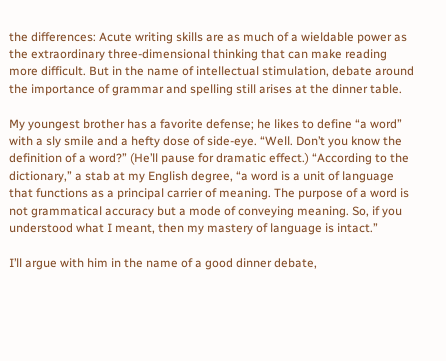the differences: Acute writing skills are as much of a wieldable power as the extraordinary three-dimensional thinking that can make reading more difficult. But in the name of intellectual stimulation, debate around the importance of grammar and spelling still arises at the dinner table.

My youngest brother has a favorite defense; he likes to define “a word” with a sly smile and a hefty dose of side-eye. “Well. Don’t you know the definition of a word?” (He’ll pause for dramatic effect.) “According to the dictionary,” a stab at my English degree, “a word is a unit of language that functions as a principal carrier of meaning. The purpose of a word is not grammatical accuracy but a mode of conveying meaning. So, if you understood what I meant, then my mastery of language is intact.”

I’ll argue with him in the name of a good dinner debate,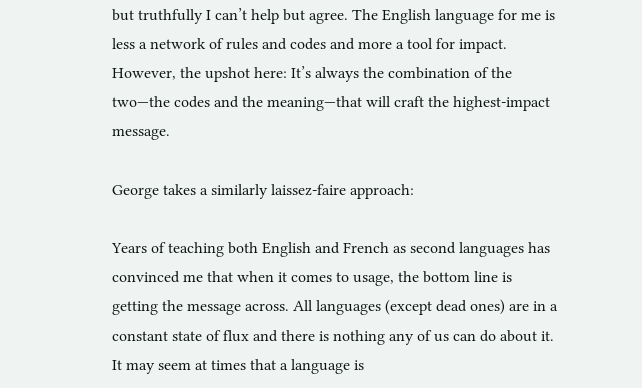but truthfully I can’t help but agree. The English language for me is less a network of rules and codes and more a tool for impact. However, the upshot here: It’s always the combination of the two—the codes and the meaning—that will craft the highest-impact message.

George takes a similarly laissez-faire approach:

Years of teaching both English and French as second languages has convinced me that when it comes to usage, the bottom line is getting the message across. All languages (except dead ones) are in a constant state of flux and there is nothing any of us can do about it. It may seem at times that a language is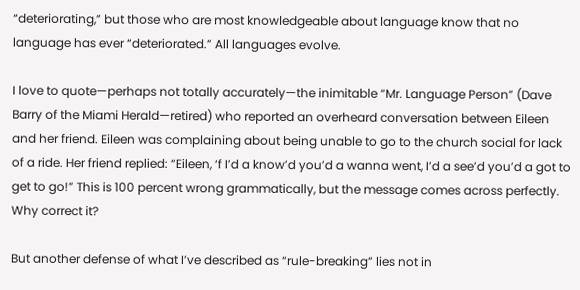“deteriorating,” but those who are most knowledgeable about language know that no language has ever “deteriorated.” All languages evolve.

I love to quote—perhaps not totally accurately—the inimitable “Mr. Language Person” (Dave Barry of the Miami Herald—retired) who reported an overheard conversation between Eileen and her friend. Eileen was complaining about being unable to go to the church social for lack of a ride. Her friend replied: “Eileen, ‘f I’d a know’d you’d a wanna went, I’d a see’d you’d a got to get to go!” This is 100 percent wrong grammatically, but the message comes across perfectly. Why correct it?

But another defense of what I’ve described as “rule-breaking” lies not in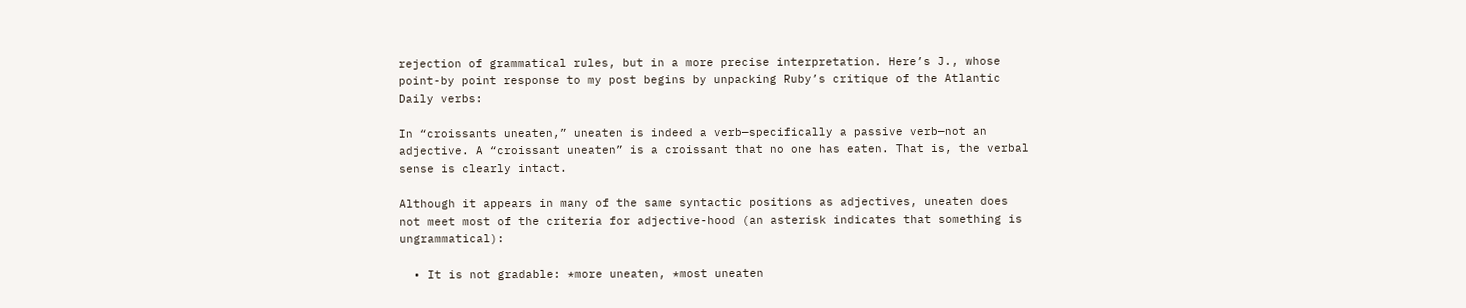rejection of grammatical rules, but in a more precise interpretation. Here’s J., whose point-by point response to my post begins by unpacking Ruby’s critique of the Atlantic Daily verbs:

In “croissants uneaten,” uneaten is indeed a verb—specifically a passive verb—not an adjective. A “croissant uneaten” is a croissant that no one has eaten. That is, the verbal sense is clearly intact.

Although it appears in many of the same syntactic positions as adjectives, uneaten does not meet most of the criteria for adjective-hood (an asterisk indicates that something is ungrammatical):

  • It is not gradable: *more uneaten, *most uneaten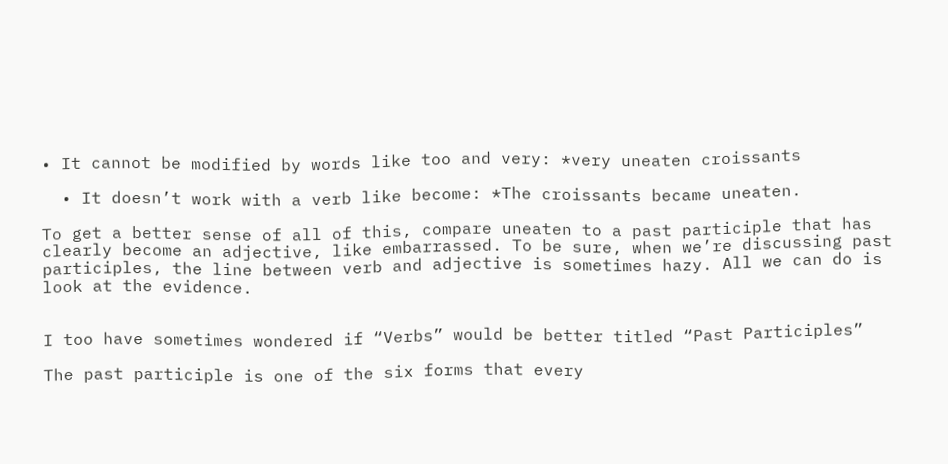• It cannot be modified by words like too and very: *very uneaten croissants

  • It doesn’t work with a verb like become: *The croissants became uneaten.

To get a better sense of all of this, compare uneaten to a past participle that has clearly become an adjective, like embarrassed. To be sure, when we’re discussing past participles, the line between verb and adjective is sometimes hazy. All we can do is look at the evidence.


I too have sometimes wondered if “Verbs” would be better titled “Past Participles”

The past participle is one of the six forms that every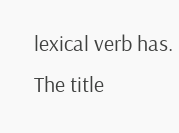lexical verb has. The title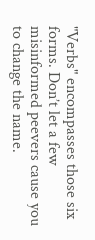"Verbs" encompasses those six forms. Don’t let a few misinformed peevers cause you to change the name.